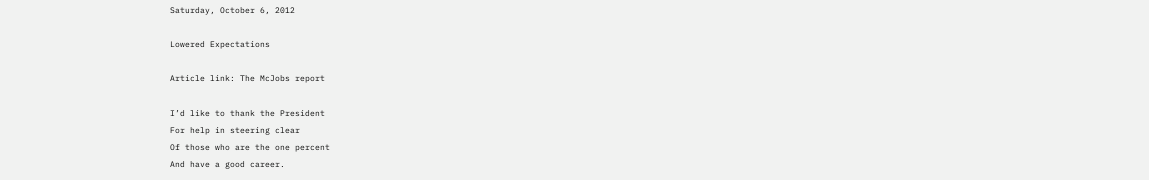Saturday, October 6, 2012

Lowered Expectations

Article link: The McJobs report

I’d like to thank the President
For help in steering clear
Of those who are the one percent
And have a good career.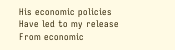His economic policies
Have led to my release
From economic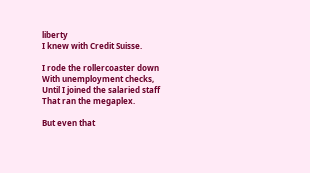liberty
I knew with Credit Suisse.

I rode the rollercoaster down
With unemployment checks,
Until I joined the salaried staff
That ran the megaplex.

But even that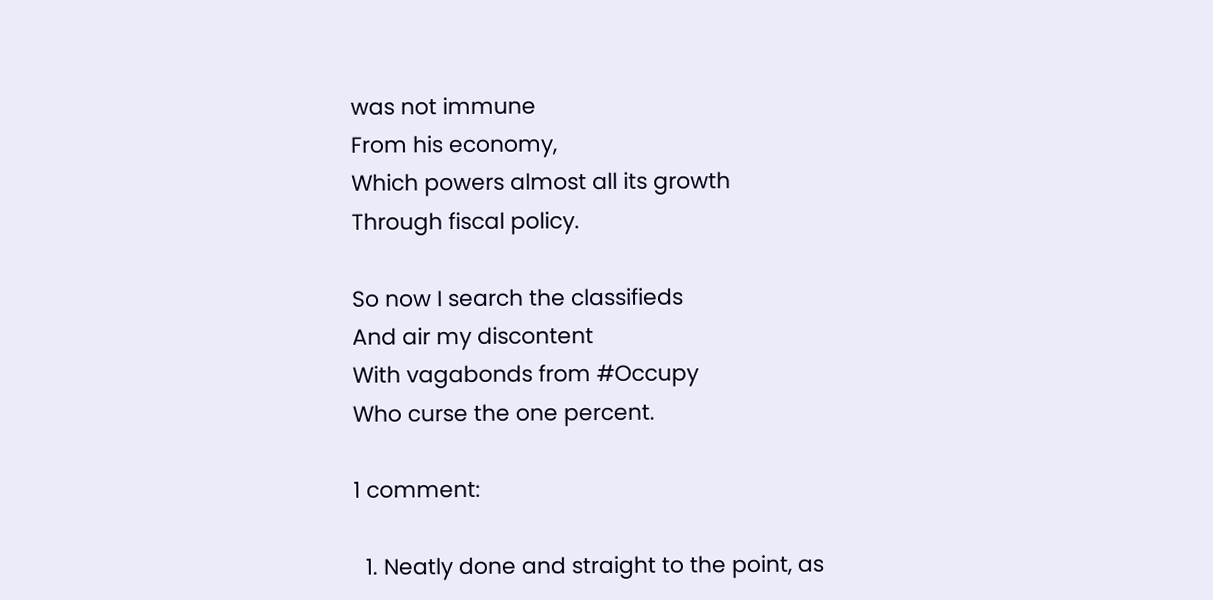was not immune
From his economy,
Which powers almost all its growth
Through fiscal policy.

So now I search the classifieds
And air my discontent
With vagabonds from #Occupy
Who curse the one percent.

1 comment:

  1. Neatly done and straight to the point, as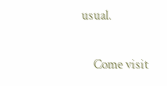usual.

    Come visit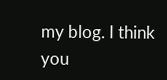my blog. I think you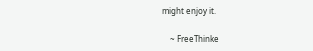might enjoy it.

    ~ FreeThinke